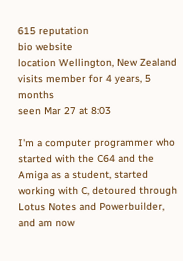615 reputation
bio website
location Wellington, New Zealand
visits member for 4 years, 5 months
seen Mar 27 at 8:03

I'm a computer programmer who started with the C64 and the Amiga as a student, started working with C, detoured through Lotus Notes and Powerbuilder, and am now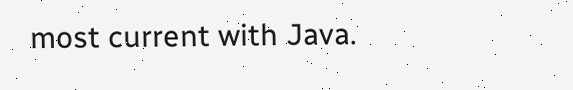most current with Java.